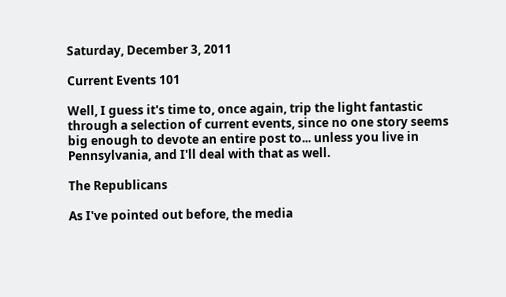Saturday, December 3, 2011

Current Events 101

Well, I guess it's time to, once again, trip the light fantastic through a selection of current events, since no one story seems big enough to devote an entire post to... unless you live in Pennsylvania, and I'll deal with that as well.

The Republicans

As I've pointed out before, the media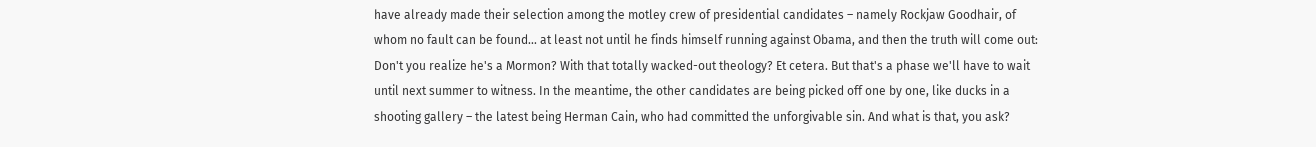have already made their selection among the motley crew of presidential candidates – namely Rockjaw Goodhair, of whom no fault can be found... at least not until he finds himself running against Obama, and then the truth will come out: Don't you realize he's a Mormon? With that totally wacked-out theology? Et cetera. But that's a phase we'll have to wait until next summer to witness. In the meantime, the other candidates are being picked off one by one, like ducks in a shooting gallery – the latest being Herman Cain, who had committed the unforgivable sin. And what is that, you ask?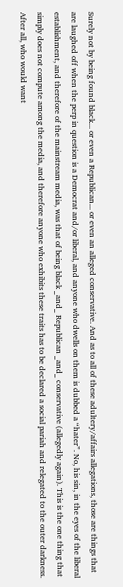Surely not by being found black... or even a Republican... or even an alleged conservative. And as to all of these adultery/affairs allegations, those are things that are laughed off when the perp in question is a Democrat and/or liberal, and anyone who dwells on them is dubbed a “hater”. No, his sin, in the eyes of the liberal establishment, and therefore of the mainstream media, was that of being black _and_ Republican _and_ conservative (allegedly again). This is the one thing that simply does not compute among the media, and therefore anyone who exhibits these traits has to be declared a social pariah and relegated to the outer darkness. After all, who would want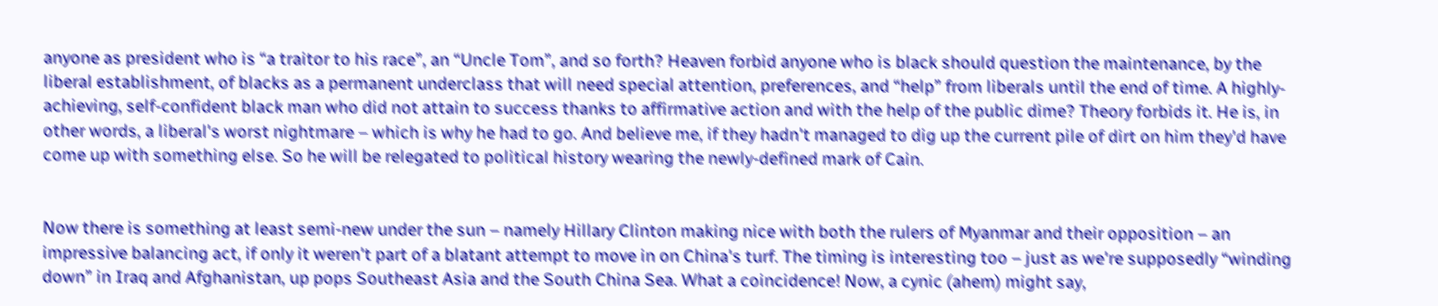anyone as president who is “a traitor to his race”, an “Uncle Tom”, and so forth? Heaven forbid anyone who is black should question the maintenance, by the liberal establishment, of blacks as a permanent underclass that will need special attention, preferences, and “help” from liberals until the end of time. A highly-achieving, self-confident black man who did not attain to success thanks to affirmative action and with the help of the public dime? Theory forbids it. He is, in other words, a liberal's worst nightmare – which is why he had to go. And believe me, if they hadn't managed to dig up the current pile of dirt on him they'd have come up with something else. So he will be relegated to political history wearing the newly-defined mark of Cain.


Now there is something at least semi-new under the sun – namely Hillary Clinton making nice with both the rulers of Myanmar and their opposition – an impressive balancing act, if only it weren't part of a blatant attempt to move in on China's turf. The timing is interesting too – just as we're supposedly “winding down” in Iraq and Afghanistan, up pops Southeast Asia and the South China Sea. What a coincidence! Now, a cynic (ahem) might say,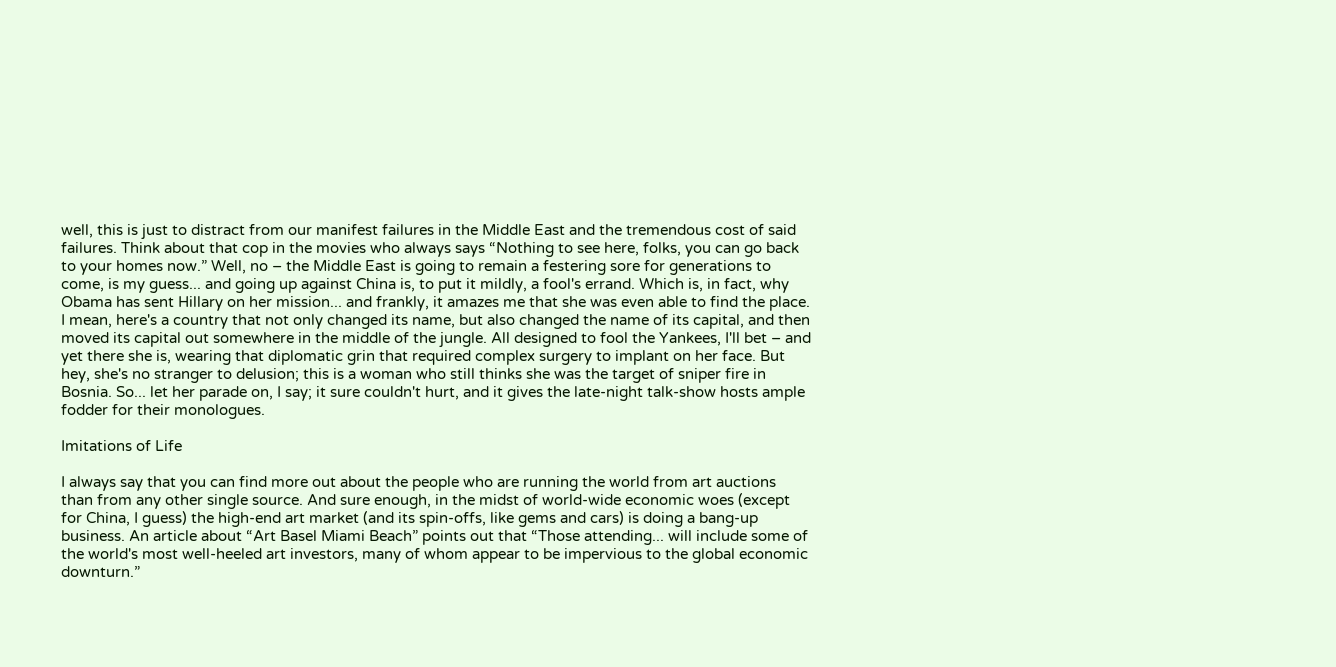well, this is just to distract from our manifest failures in the Middle East and the tremendous cost of said failures. Think about that cop in the movies who always says “Nothing to see here, folks, you can go back to your homes now.” Well, no – the Middle East is going to remain a festering sore for generations to come, is my guess... and going up against China is, to put it mildly, a fool's errand. Which is, in fact, why Obama has sent Hillary on her mission... and frankly, it amazes me that she was even able to find the place. I mean, here's a country that not only changed its name, but also changed the name of its capital, and then moved its capital out somewhere in the middle of the jungle. All designed to fool the Yankees, I'll bet – and yet there she is, wearing that diplomatic grin that required complex surgery to implant on her face. But hey, she's no stranger to delusion; this is a woman who still thinks she was the target of sniper fire in Bosnia. So... let her parade on, I say; it sure couldn't hurt, and it gives the late-night talk-show hosts ample fodder for their monologues.

Imitations of Life

I always say that you can find more out about the people who are running the world from art auctions than from any other single source. And sure enough, in the midst of world-wide economic woes (except for China, I guess) the high-end art market (and its spin-offs, like gems and cars) is doing a bang-up business. An article about “Art Basel Miami Beach” points out that “Those attending... will include some of the world's most well-heeled art investors, many of whom appear to be impervious to the global economic downturn.”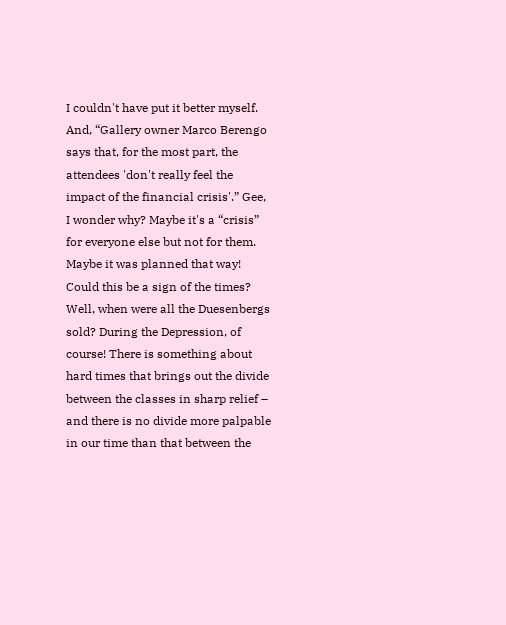I couldn't have put it better myself. And, “Gallery owner Marco Berengo says that, for the most part, the attendees 'don't really feel the impact of the financial crisis'.” Gee, I wonder why? Maybe it's a “crisis” for everyone else but not for them. Maybe it was planned that way! Could this be a sign of the times? Well, when were all the Duesenbergs sold? During the Depression, of course! There is something about hard times that brings out the divide between the classes in sharp relief – and there is no divide more palpable in our time than that between the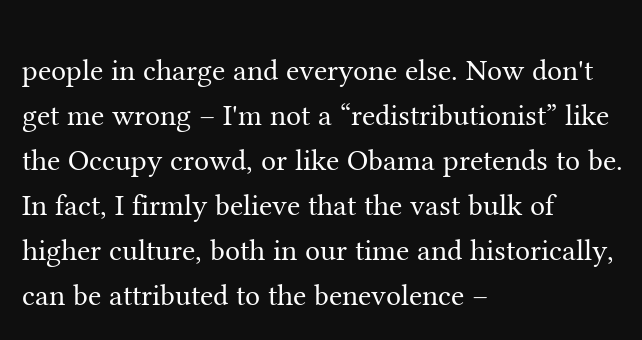people in charge and everyone else. Now don't get me wrong – I'm not a “redistributionist” like the Occupy crowd, or like Obama pretends to be. In fact, I firmly believe that the vast bulk of higher culture, both in our time and historically, can be attributed to the benevolence –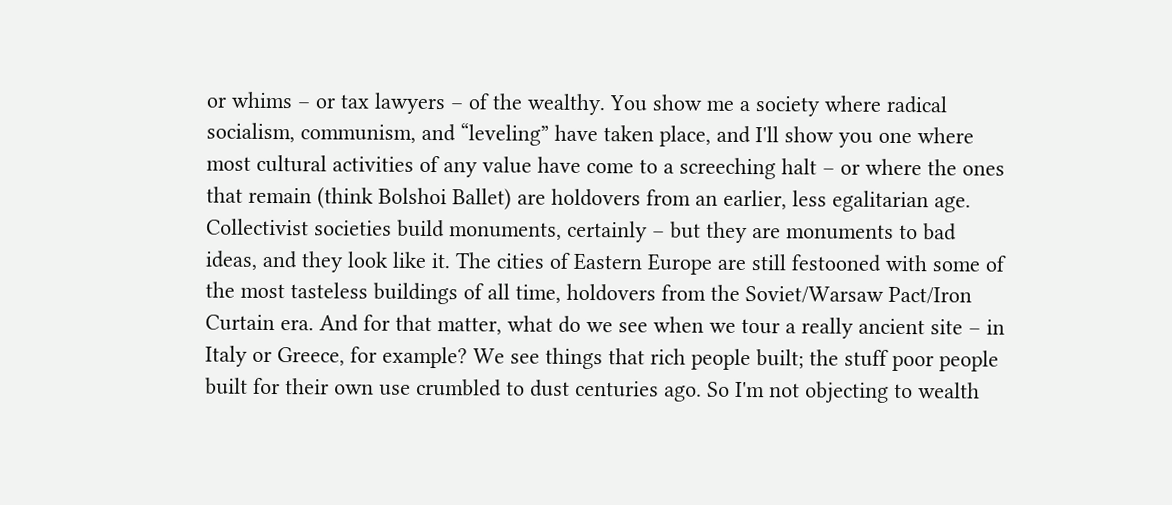or whims – or tax lawyers – of the wealthy. You show me a society where radical socialism, communism, and “leveling” have taken place, and I'll show you one where most cultural activities of any value have come to a screeching halt – or where the ones that remain (think Bolshoi Ballet) are holdovers from an earlier, less egalitarian age. Collectivist societies build monuments, certainly – but they are monuments to bad ideas, and they look like it. The cities of Eastern Europe are still festooned with some of the most tasteless buildings of all time, holdovers from the Soviet/Warsaw Pact/Iron Curtain era. And for that matter, what do we see when we tour a really ancient site – in Italy or Greece, for example? We see things that rich people built; the stuff poor people built for their own use crumbled to dust centuries ago. So I'm not objecting to wealth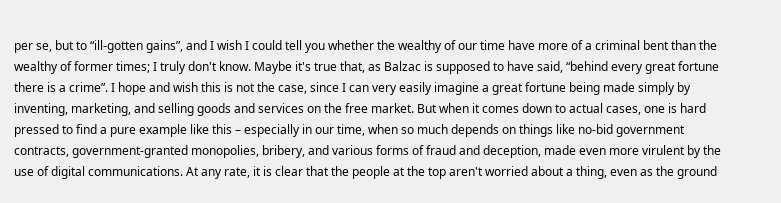per se, but to “ill-gotten gains”, and I wish I could tell you whether the wealthy of our time have more of a criminal bent than the wealthy of former times; I truly don't know. Maybe it's true that, as Balzac is supposed to have said, “behind every great fortune there is a crime”. I hope and wish this is not the case, since I can very easily imagine a great fortune being made simply by inventing, marketing, and selling goods and services on the free market. But when it comes down to actual cases, one is hard pressed to find a pure example like this – especially in our time, when so much depends on things like no-bid government contracts, government-granted monopolies, bribery, and various forms of fraud and deception, made even more virulent by the use of digital communications. At any rate, it is clear that the people at the top aren't worried about a thing, even as the ground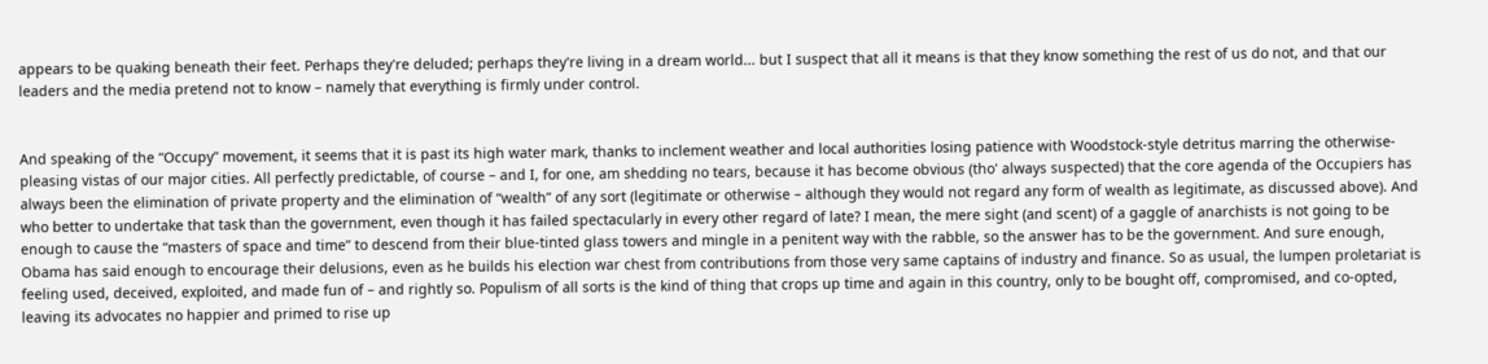appears to be quaking beneath their feet. Perhaps they're deluded; perhaps they're living in a dream world... but I suspect that all it means is that they know something the rest of us do not, and that our leaders and the media pretend not to know – namely that everything is firmly under control.


And speaking of the “Occupy” movement, it seems that it is past its high water mark, thanks to inclement weather and local authorities losing patience with Woodstock-style detritus marring the otherwise-pleasing vistas of our major cities. All perfectly predictable, of course – and I, for one, am shedding no tears, because it has become obvious (tho' always suspected) that the core agenda of the Occupiers has always been the elimination of private property and the elimination of “wealth” of any sort (legitimate or otherwise – although they would not regard any form of wealth as legitimate, as discussed above). And who better to undertake that task than the government, even though it has failed spectacularly in every other regard of late? I mean, the mere sight (and scent) of a gaggle of anarchists is not going to be enough to cause the “masters of space and time” to descend from their blue-tinted glass towers and mingle in a penitent way with the rabble, so the answer has to be the government. And sure enough, Obama has said enough to encourage their delusions, even as he builds his election war chest from contributions from those very same captains of industry and finance. So as usual, the lumpen proletariat is feeling used, deceived, exploited, and made fun of – and rightly so. Populism of all sorts is the kind of thing that crops up time and again in this country, only to be bought off, compromised, and co-opted, leaving its advocates no happier and primed to rise up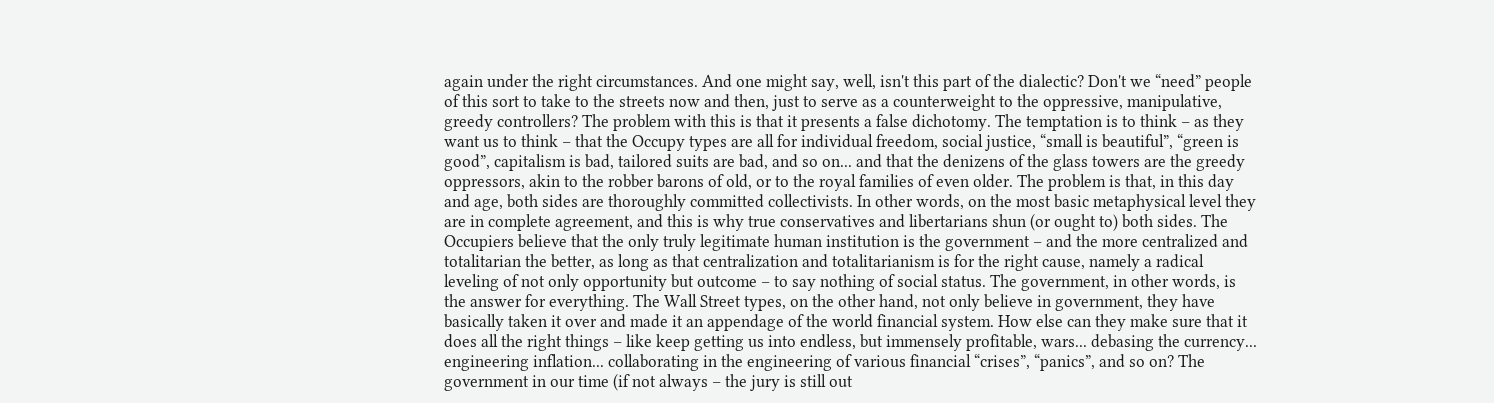again under the right circumstances. And one might say, well, isn't this part of the dialectic? Don't we “need” people of this sort to take to the streets now and then, just to serve as a counterweight to the oppressive, manipulative, greedy controllers? The problem with this is that it presents a false dichotomy. The temptation is to think – as they want us to think – that the Occupy types are all for individual freedom, social justice, “small is beautiful”, “green is good”, capitalism is bad, tailored suits are bad, and so on... and that the denizens of the glass towers are the greedy oppressors, akin to the robber barons of old, or to the royal families of even older. The problem is that, in this day and age, both sides are thoroughly committed collectivists. In other words, on the most basic metaphysical level they are in complete agreement, and this is why true conservatives and libertarians shun (or ought to) both sides. The Occupiers believe that the only truly legitimate human institution is the government – and the more centralized and totalitarian the better, as long as that centralization and totalitarianism is for the right cause, namely a radical leveling of not only opportunity but outcome – to say nothing of social status. The government, in other words, is the answer for everything. The Wall Street types, on the other hand, not only believe in government, they have basically taken it over and made it an appendage of the world financial system. How else can they make sure that it does all the right things – like keep getting us into endless, but immensely profitable, wars... debasing the currency... engineering inflation... collaborating in the engineering of various financial “crises”, “panics”, and so on? The government in our time (if not always – the jury is still out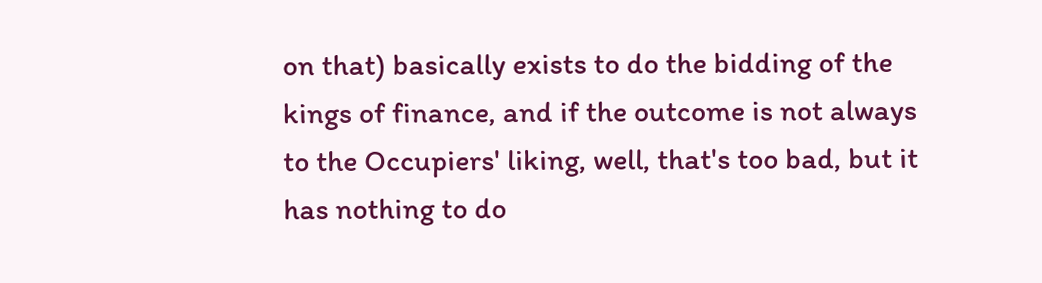on that) basically exists to do the bidding of the kings of finance, and if the outcome is not always to the Occupiers' liking, well, that's too bad, but it has nothing to do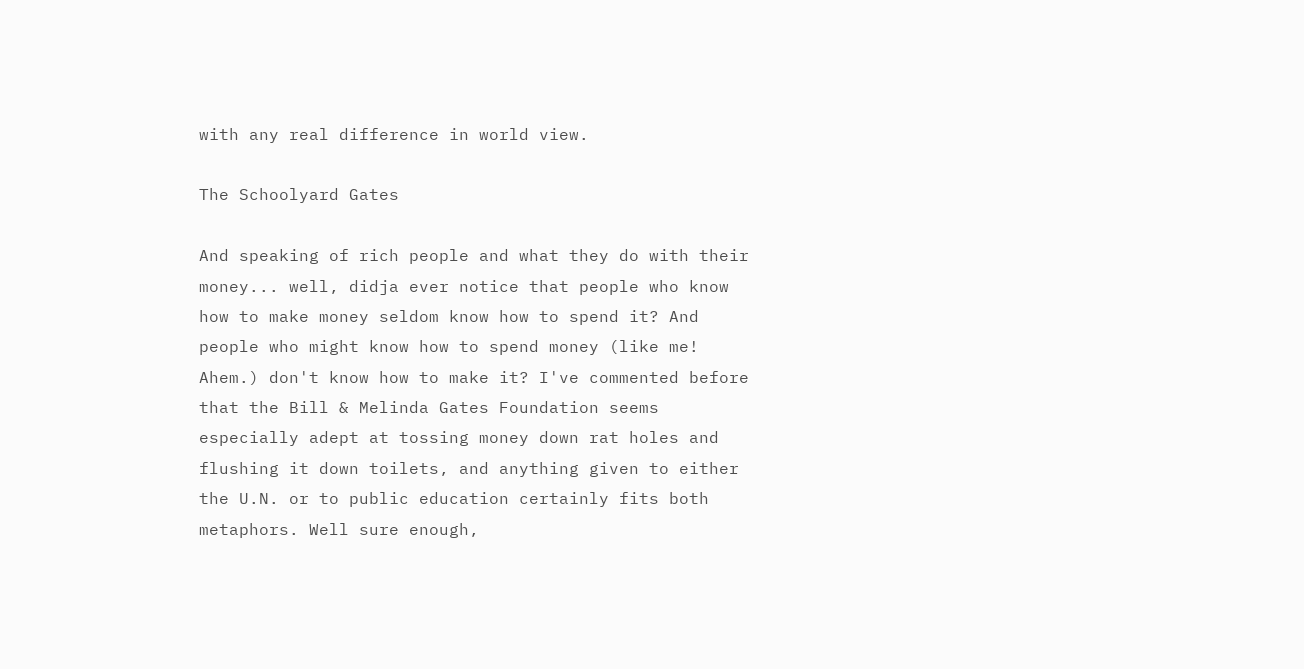with any real difference in world view.

The Schoolyard Gates

And speaking of rich people and what they do with their money... well, didja ever notice that people who know how to make money seldom know how to spend it? And people who might know how to spend money (like me! Ahem.) don't know how to make it? I've commented before that the Bill & Melinda Gates Foundation seems especially adept at tossing money down rat holes and flushing it down toilets, and anything given to either the U.N. or to public education certainly fits both metaphors. Well sure enough,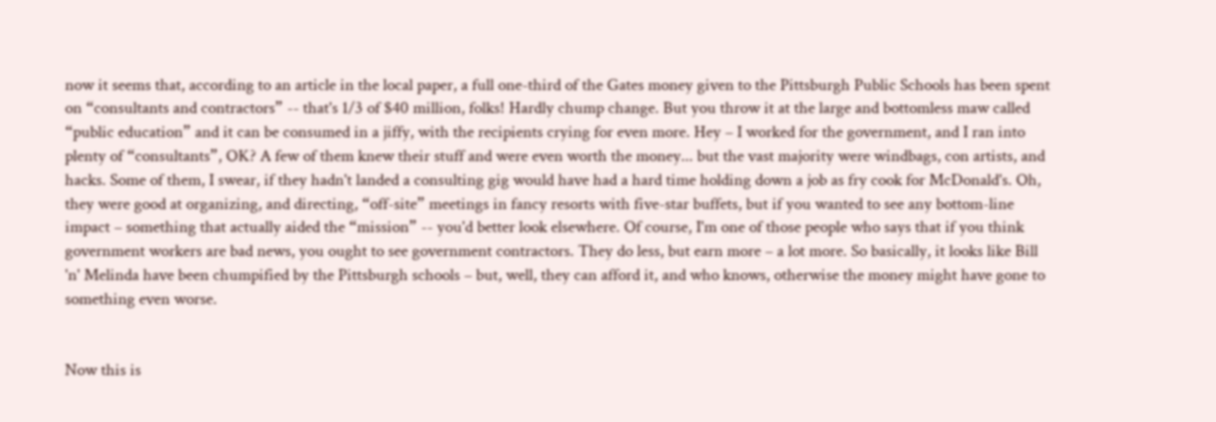now it seems that, according to an article in the local paper, a full one-third of the Gates money given to the Pittsburgh Public Schools has been spent on “consultants and contractors” -- that's 1/3 of $40 million, folks! Hardly chump change. But you throw it at the large and bottomless maw called “public education” and it can be consumed in a jiffy, with the recipients crying for even more. Hey – I worked for the government, and I ran into plenty of “consultants”, OK? A few of them knew their stuff and were even worth the money... but the vast majority were windbags, con artists, and hacks. Some of them, I swear, if they hadn't landed a consulting gig would have had a hard time holding down a job as fry cook for McDonald's. Oh, they were good at organizing, and directing, “off-site” meetings in fancy resorts with five-star buffets, but if you wanted to see any bottom-line impact – something that actually aided the “mission” -- you'd better look elsewhere. Of course, I'm one of those people who says that if you think government workers are bad news, you ought to see government contractors. They do less, but earn more – a lot more. So basically, it looks like Bill 'n' Melinda have been chumpified by the Pittsburgh schools – but, well, they can afford it, and who knows, otherwise the money might have gone to something even worse.


Now this is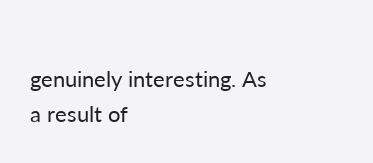genuinely interesting. As a result of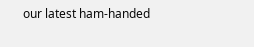our latest ham-handed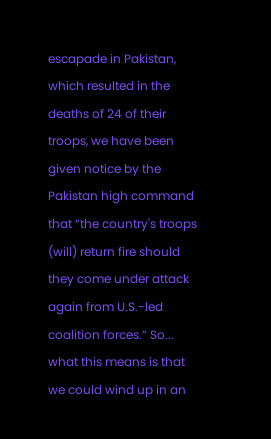escapade in Pakistan, which resulted in the deaths of 24 of their troops, we have been given notice by the Pakistan high command that “the country's troops (will) return fire should they come under attack again from U.S.-led coalition forces.” So... what this means is that we could wind up in an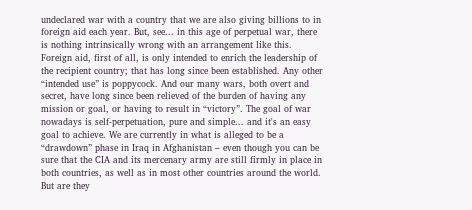undeclared war with a country that we are also giving billions to in foreign aid each year. But, see... in this age of perpetual war, there is nothing intrinsically wrong with an arrangement like this. Foreign aid, first of all, is only intended to enrich the leadership of the recipient country; that has long since been established. Any other “intended use” is poppycock. And our many wars, both overt and secret, have long since been relieved of the burden of having any mission or goal, or having to result in “victory”. The goal of war nowadays is self-perpetuation, pure and simple... and it's an easy goal to achieve. We are currently in what is alleged to be a “drawdown” phase in Iraq in Afghanistan – even though you can be sure that the CIA and its mercenary army are still firmly in place in both countries, as well as in most other countries around the world. But are they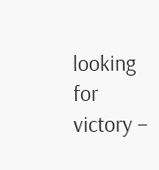looking for victory –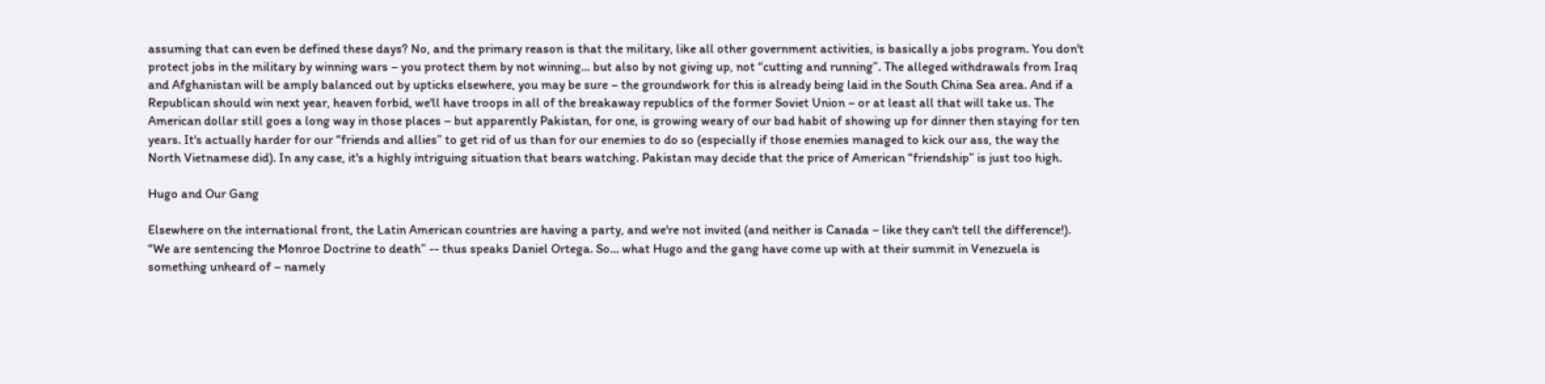assuming that can even be defined these days? No, and the primary reason is that the military, like all other government activities, is basically a jobs program. You don't protect jobs in the military by winning wars – you protect them by not winning... but also by not giving up, not “cutting and running”. The alleged withdrawals from Iraq and Afghanistan will be amply balanced out by upticks elsewhere, you may be sure – the groundwork for this is already being laid in the South China Sea area. And if a Republican should win next year, heaven forbid, we'll have troops in all of the breakaway republics of the former Soviet Union – or at least all that will take us. The American dollar still goes a long way in those places – but apparently Pakistan, for one, is growing weary of our bad habit of showing up for dinner then staying for ten years. It's actually harder for our “friends and allies” to get rid of us than for our enemies to do so (especially if those enemies managed to kick our ass, the way the North Vietnamese did). In any case, it's a highly intriguing situation that bears watching. Pakistan may decide that the price of American “friendship” is just too high.

Hugo and Our Gang

Elsewhere on the international front, the Latin American countries are having a party, and we're not invited (and neither is Canada – like they can't tell the difference!). “We are sentencing the Monroe Doctrine to death” -- thus speaks Daniel Ortega. So... what Hugo and the gang have come up with at their summit in Venezuela is something unheard of – namely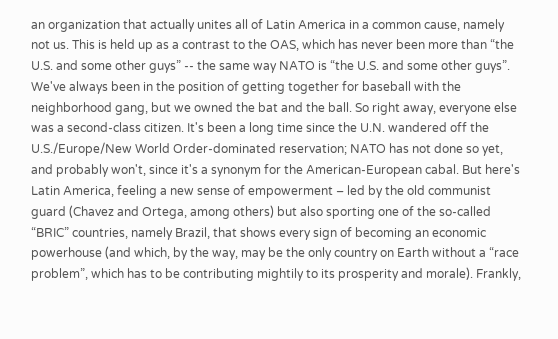an organization that actually unites all of Latin America in a common cause, namely not us. This is held up as a contrast to the OAS, which has never been more than “the U.S. and some other guys” -- the same way NATO is “the U.S. and some other guys”. We've always been in the position of getting together for baseball with the neighborhood gang, but we owned the bat and the ball. So right away, everyone else was a second-class citizen. It's been a long time since the U.N. wandered off the U.S./Europe/New World Order-dominated reservation; NATO has not done so yet, and probably won't, since it's a synonym for the American-European cabal. But here's Latin America, feeling a new sense of empowerment – led by the old communist guard (Chavez and Ortega, among others) but also sporting one of the so-called “BRIC” countries, namely Brazil, that shows every sign of becoming an economic powerhouse (and which, by the way, may be the only country on Earth without a “race problem”, which has to be contributing mightily to its prosperity and morale). Frankly,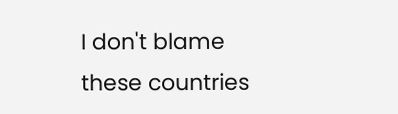I don't blame these countries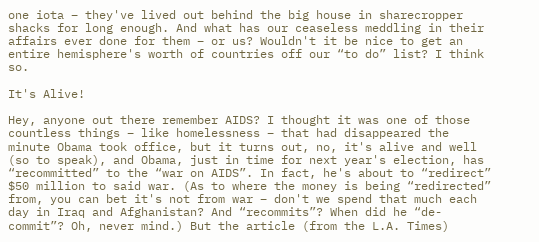one iota – they've lived out behind the big house in sharecropper shacks for long enough. And what has our ceaseless meddling in their affairs ever done for them – or us? Wouldn't it be nice to get an entire hemisphere's worth of countries off our “to do” list? I think so.

It's Alive!

Hey, anyone out there remember AIDS? I thought it was one of those countless things – like homelessness – that had disappeared the minute Obama took office, but it turns out, no, it's alive and well (so to speak), and Obama, just in time for next year's election, has “recommitted” to the “war on AIDS”. In fact, he's about to “redirect” $50 million to said war. (As to where the money is being “redirected” from, you can bet it's not from war – don't we spend that much each day in Iraq and Afghanistan? And “recommits”? When did he “de-commit”? Oh, never mind.) But the article (from the L.A. Times)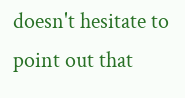doesn't hesitate to point out that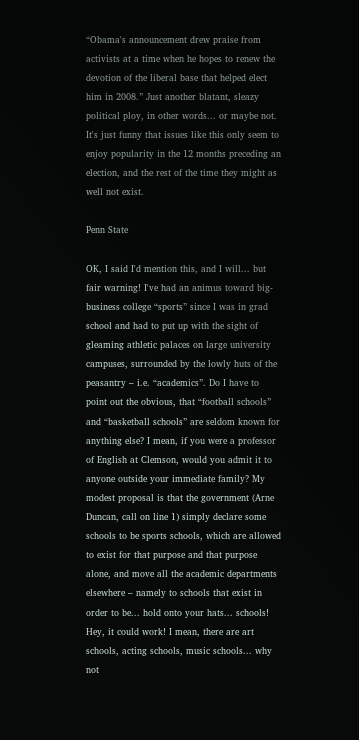“Obama's announcement drew praise from activists at a time when he hopes to renew the devotion of the liberal base that helped elect him in 2008.” Just another blatant, sleazy political ploy, in other words... or maybe not. It's just funny that issues like this only seem to enjoy popularity in the 12 months preceding an election, and the rest of the time they might as well not exist.

Penn State

OK, I said I'd mention this, and I will... but fair warning! I've had an animus toward big-business college “sports” since I was in grad school and had to put up with the sight of gleaming athletic palaces on large university campuses, surrounded by the lowly huts of the peasantry – i.e. “academics”. Do I have to point out the obvious, that “football schools” and “basketball schools” are seldom known for anything else? I mean, if you were a professor of English at Clemson, would you admit it to anyone outside your immediate family? My modest proposal is that the government (Arne Duncan, call on line 1) simply declare some schools to be sports schools, which are allowed to exist for that purpose and that purpose alone, and move all the academic departments elsewhere – namely to schools that exist in order to be... hold onto your hats... schools! Hey, it could work! I mean, there are art schools, acting schools, music schools... why not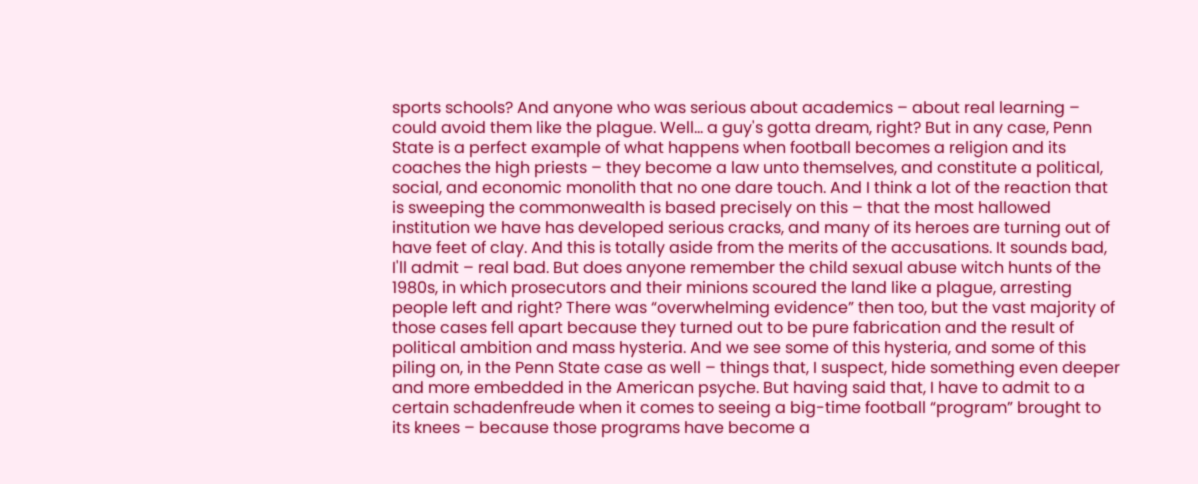sports schools? And anyone who was serious about academics – about real learning – could avoid them like the plague. Well... a guy's gotta dream, right? But in any case, Penn State is a perfect example of what happens when football becomes a religion and its coaches the high priests – they become a law unto themselves, and constitute a political, social, and economic monolith that no one dare touch. And I think a lot of the reaction that is sweeping the commonwealth is based precisely on this – that the most hallowed institution we have has developed serious cracks, and many of its heroes are turning out of have feet of clay. And this is totally aside from the merits of the accusations. It sounds bad, I'll admit – real bad. But does anyone remember the child sexual abuse witch hunts of the 1980s, in which prosecutors and their minions scoured the land like a plague, arresting people left and right? There was “overwhelming evidence” then too, but the vast majority of those cases fell apart because they turned out to be pure fabrication and the result of political ambition and mass hysteria. And we see some of this hysteria, and some of this piling on, in the Penn State case as well – things that, I suspect, hide something even deeper and more embedded in the American psyche. But having said that, I have to admit to a certain schadenfreude when it comes to seeing a big-time football “program” brought to its knees – because those programs have become a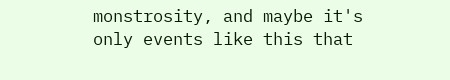monstrosity, and maybe it's only events like this that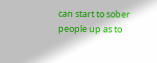can start to sober people up as to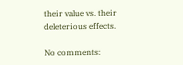their value vs. their deleterious effects.

No comments: